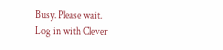Busy. Please wait.
Log in with Clever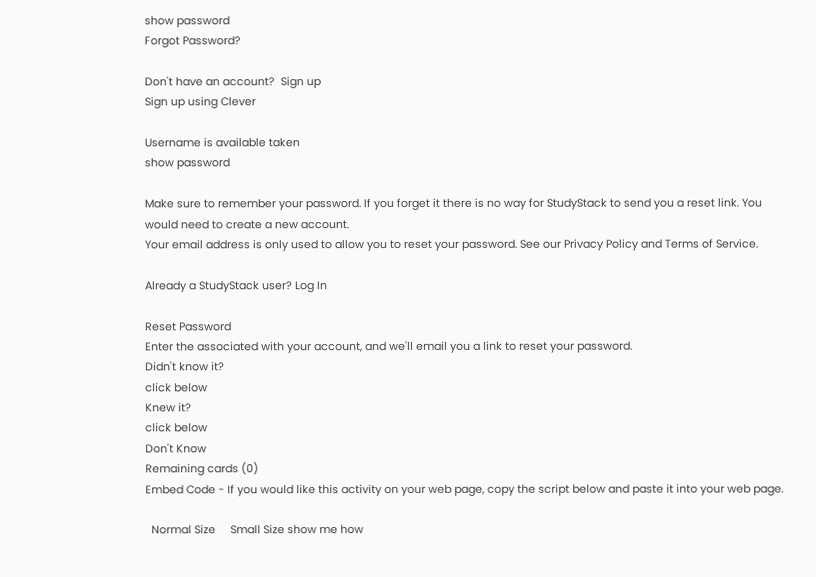show password
Forgot Password?

Don't have an account?  Sign up
Sign up using Clever

Username is available taken
show password

Make sure to remember your password. If you forget it there is no way for StudyStack to send you a reset link. You would need to create a new account.
Your email address is only used to allow you to reset your password. See our Privacy Policy and Terms of Service.

Already a StudyStack user? Log In

Reset Password
Enter the associated with your account, and we'll email you a link to reset your password.
Didn't know it?
click below
Knew it?
click below
Don't Know
Remaining cards (0)
Embed Code - If you would like this activity on your web page, copy the script below and paste it into your web page.

  Normal Size     Small Size show me how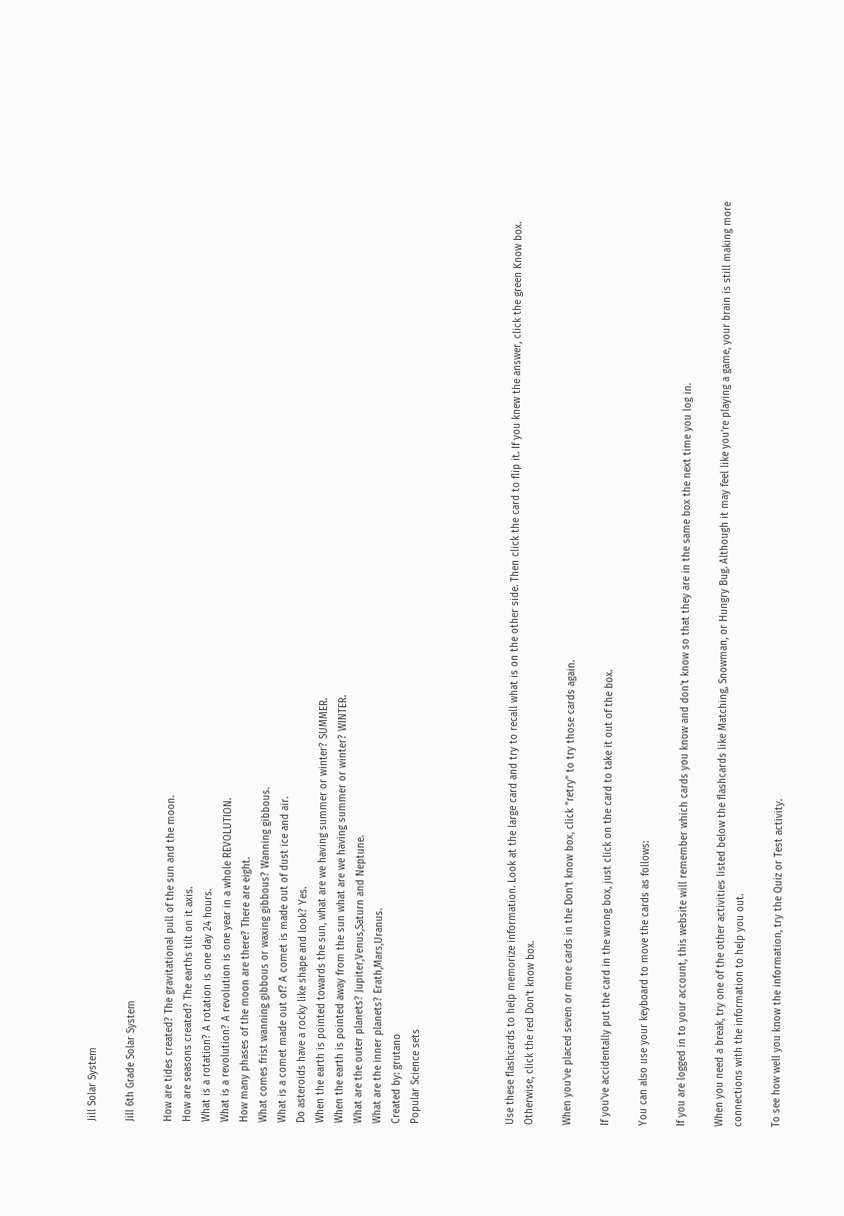Jill Solar System

Jill 6th Grade Solar System

How are tides created? The gravitational pull of the sun and the moon.
How are seasons created? The earths tilt on it axis.
What is a rotation? A rotation is one day 24 hours.
What is a revolution? A revolution is one year in a whole REVOLUTION.
How many phases of the moon are there? There are eight.
What comes frist wanning gibbous or waxing gibbous? Wanning gibbous.
What is a comet made out of? A comet is made out of dust ice and air.
Do asteroids have a rocky like shape and look? Yes.
When the earth is pointed towards the sun, what are we having summer or winter? SUMMER.
When the earth is pointed away from the sun what are we having summer or winter? WINTER.
What are the outer planets? Jupiter,Venus,Saturn and Neptune.
What are the inner planets? Erath,Mars,Uranus.
Created by: grutano
Popular Science sets




Use these flashcards to help memorize information. Look at the large card and try to recall what is on the other side. Then click the card to flip it. If you knew the answer, click the green Know box. Otherwise, click the red Don't know box.

When you've placed seven or more cards in the Don't know box, click "retry" to try those cards again.

If you've accidentally put the card in the wrong box, just click on the card to take it out of the box.

You can also use your keyboard to move the cards as follows:

If you are logged in to your account, this website will remember which cards you know and don't know so that they are in the same box the next time you log in.

When you need a break, try one of the other activities listed below the flashcards like Matching, Snowman, or Hungry Bug. Although it may feel like you're playing a game, your brain is still making more connections with the information to help you out.

To see how well you know the information, try the Quiz or Test activity.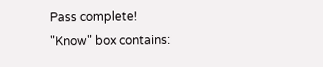Pass complete!
"Know" box contains: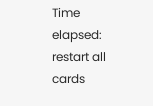Time elapsed:
restart all cards